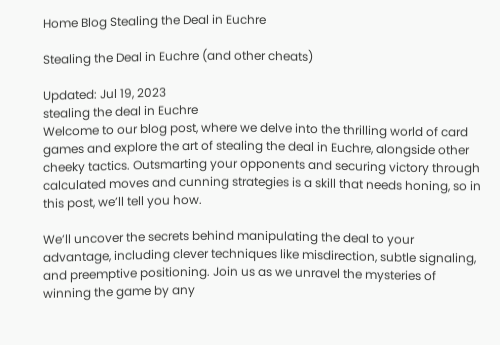Home Blog Stealing the Deal in Euchre

Stealing the Deal in Euchre (and other cheats)

Updated: Jul 19, 2023
stealing the deal in Euchre
Welcome to our blog post, where we delve into the thrilling world of card games and explore the art of stealing the deal in Euchre, alongside other cheeky tactics. Outsmarting your opponents and securing victory through calculated moves and cunning strategies is a skill that needs honing, so in this post, we’ll tell you how.

We’ll uncover the secrets behind manipulating the deal to your advantage, including clever techniques like misdirection, subtle signaling, and preemptive positioning. Join us as we unravel the mysteries of winning the game by any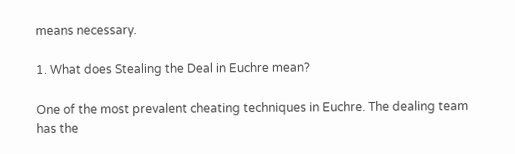means necessary.

1. What does Stealing the Deal in Euchre mean?

One of the most prevalent cheating techniques in Euchre. The dealing team has the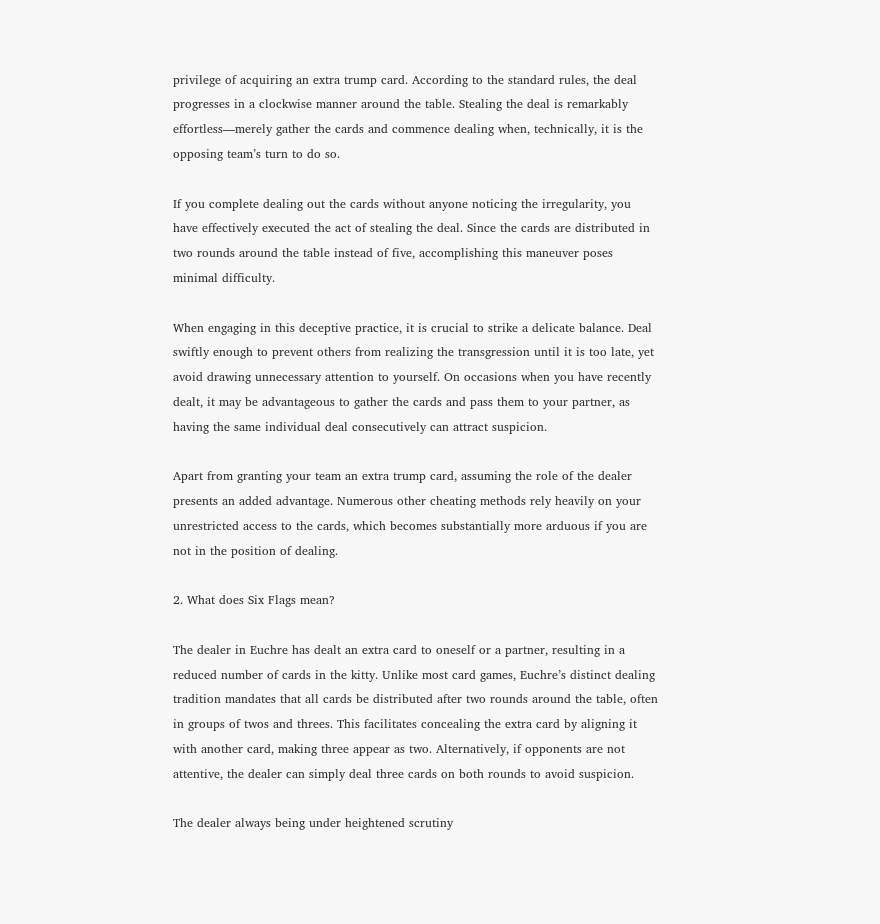privilege of acquiring an extra trump card. According to the standard rules, the deal progresses in a clockwise manner around the table. Stealing the deal is remarkably effortless—merely gather the cards and commence dealing when, technically, it is the opposing team’s turn to do so.

If you complete dealing out the cards without anyone noticing the irregularity, you have effectively executed the act of stealing the deal. Since the cards are distributed in two rounds around the table instead of five, accomplishing this maneuver poses minimal difficulty.

When engaging in this deceptive practice, it is crucial to strike a delicate balance. Deal swiftly enough to prevent others from realizing the transgression until it is too late, yet avoid drawing unnecessary attention to yourself. On occasions when you have recently dealt, it may be advantageous to gather the cards and pass them to your partner, as having the same individual deal consecutively can attract suspicion.

Apart from granting your team an extra trump card, assuming the role of the dealer presents an added advantage. Numerous other cheating methods rely heavily on your unrestricted access to the cards, which becomes substantially more arduous if you are not in the position of dealing.

2. What does Six Flags mean?

The dealer in Euchre has dealt an extra card to oneself or a partner, resulting in a reduced number of cards in the kitty. Unlike most card games, Euchre’s distinct dealing tradition mandates that all cards be distributed after two rounds around the table, often in groups of twos and threes. This facilitates concealing the extra card by aligning it with another card, making three appear as two. Alternatively, if opponents are not attentive, the dealer can simply deal three cards on both rounds to avoid suspicion.

The dealer always being under heightened scrutiny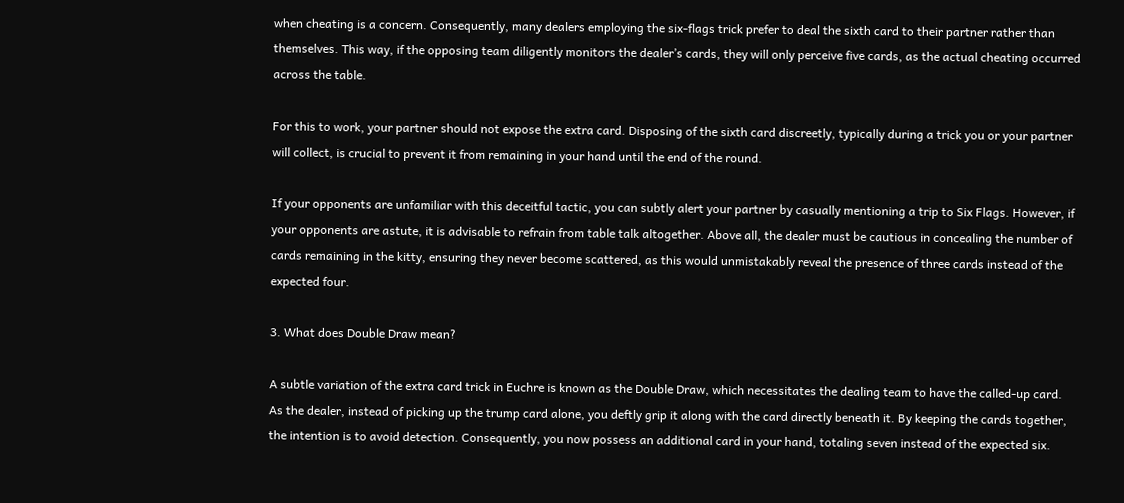when cheating is a concern. Consequently, many dealers employing the six-flags trick prefer to deal the sixth card to their partner rather than themselves. This way, if the opposing team diligently monitors the dealer’s cards, they will only perceive five cards, as the actual cheating occurred across the table.

For this to work, your partner should not expose the extra card. Disposing of the sixth card discreetly, typically during a trick you or your partner will collect, is crucial to prevent it from remaining in your hand until the end of the round.

If your opponents are unfamiliar with this deceitful tactic, you can subtly alert your partner by casually mentioning a trip to Six Flags. However, if your opponents are astute, it is advisable to refrain from table talk altogether. Above all, the dealer must be cautious in concealing the number of cards remaining in the kitty, ensuring they never become scattered, as this would unmistakably reveal the presence of three cards instead of the expected four.

3. What does Double Draw mean?

A subtle variation of the extra card trick in Euchre is known as the Double Draw, which necessitates the dealing team to have the called-up card. As the dealer, instead of picking up the trump card alone, you deftly grip it along with the card directly beneath it. By keeping the cards together, the intention is to avoid detection. Consequently, you now possess an additional card in your hand, totaling seven instead of the expected six.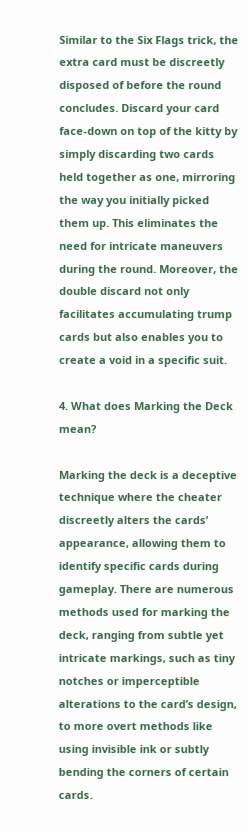Similar to the Six Flags trick, the extra card must be discreetly disposed of before the round concludes. Discard your card face-down on top of the kitty by simply discarding two cards held together as one, mirroring the way you initially picked them up. This eliminates the need for intricate maneuvers during the round. Moreover, the double discard not only facilitates accumulating trump cards but also enables you to create a void in a specific suit.

4. What does Marking the Deck mean?

Marking the deck is a deceptive technique where the cheater discreetly alters the cards’ appearance, allowing them to identify specific cards during gameplay. There are numerous methods used for marking the deck, ranging from subtle yet intricate markings, such as tiny notches or imperceptible alterations to the card’s design, to more overt methods like using invisible ink or subtly bending the corners of certain cards.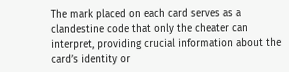The mark placed on each card serves as a clandestine code that only the cheater can interpret, providing crucial information about the card’s identity or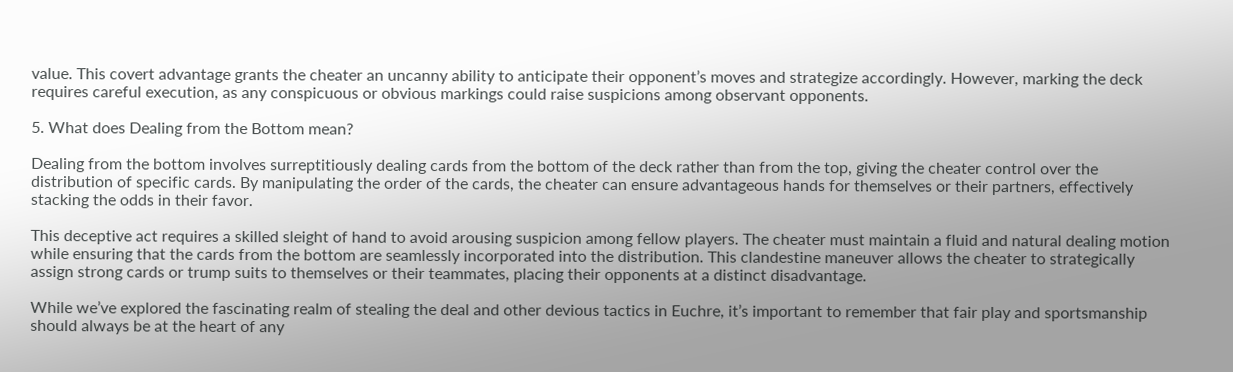value. This covert advantage grants the cheater an uncanny ability to anticipate their opponent’s moves and strategize accordingly. However, marking the deck requires careful execution, as any conspicuous or obvious markings could raise suspicions among observant opponents.

5. What does Dealing from the Bottom mean?

Dealing from the bottom involves surreptitiously dealing cards from the bottom of the deck rather than from the top, giving the cheater control over the distribution of specific cards. By manipulating the order of the cards, the cheater can ensure advantageous hands for themselves or their partners, effectively stacking the odds in their favor.

This deceptive act requires a skilled sleight of hand to avoid arousing suspicion among fellow players. The cheater must maintain a fluid and natural dealing motion while ensuring that the cards from the bottom are seamlessly incorporated into the distribution. This clandestine maneuver allows the cheater to strategically assign strong cards or trump suits to themselves or their teammates, placing their opponents at a distinct disadvantage.

While we’ve explored the fascinating realm of stealing the deal and other devious tactics in Euchre, it’s important to remember that fair play and sportsmanship should always be at the heart of any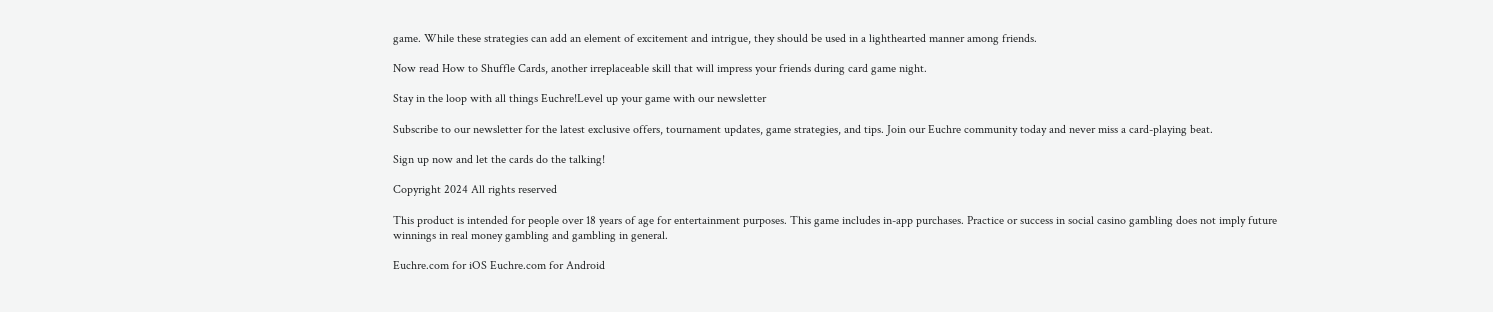game. While these strategies can add an element of excitement and intrigue, they should be used in a lighthearted manner among friends.

Now read How to Shuffle Cards, another irreplaceable skill that will impress your friends during card game night.

Stay in the loop with all things Euchre!Level up your game with our newsletter

Subscribe to our newsletter for the latest exclusive offers, tournament updates, game strategies, and tips. Join our Euchre community today and never miss a card-playing beat.

Sign up now and let the cards do the talking!

Copyright 2024 All rights reserved

This product is intended for people over 18 years of age for entertainment purposes. This game includes in-app purchases. Practice or success in social casino gambling does not imply future winnings in real money gambling and gambling in general.

Euchre.com for iOS Euchre.com for Android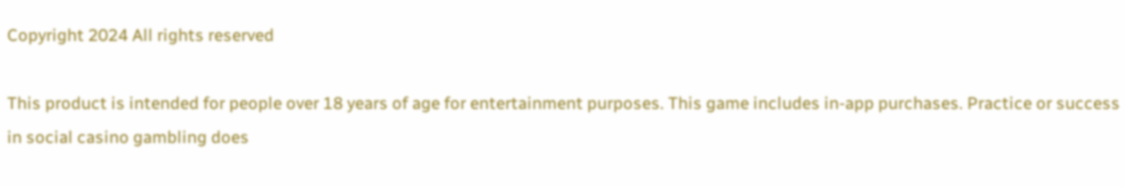Copyright 2024 All rights reserved

This product is intended for people over 18 years of age for entertainment purposes. This game includes in-app purchases. Practice or success in social casino gambling does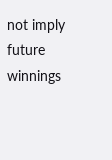not imply future winnings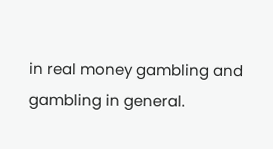in real money gambling and gambling in general.